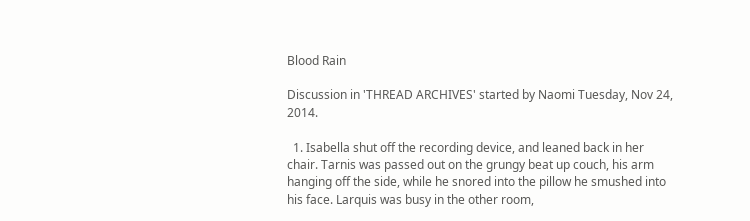Blood Rain

Discussion in 'THREAD ARCHIVES' started by Naomi Tuesday, Nov 24, 2014.

  1. Isabella shut off the recording device, and leaned back in her chair. Tarnis was passed out on the grungy beat up couch, his arm hanging off the side, while he snored into the pillow he smushed into his face. Larquis was busy in the other room,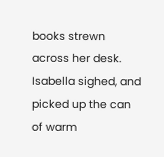books strewn across her desk. Isabella sighed, and picked up the can of warm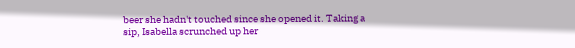beer she hadn't touched since she opened it. Taking a sip, Isabella scrunched up her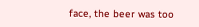face, the beer was too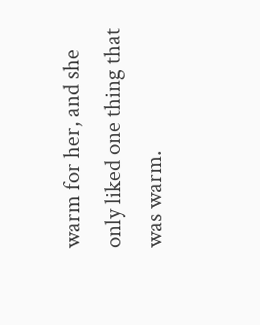warm for her, and she only liked one thing that was warm.